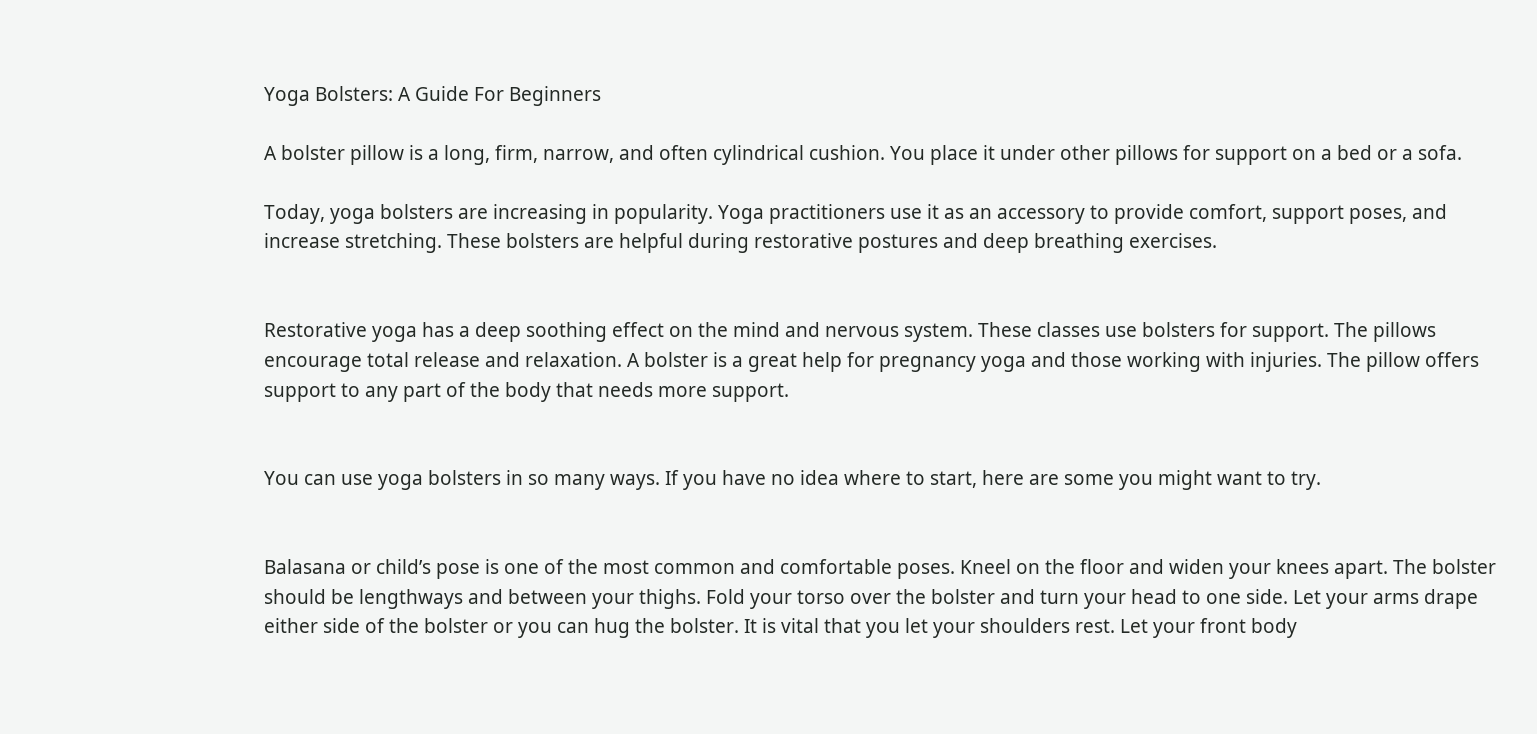Yoga Bolsters: A Guide For Beginners

A bolster pillow is a long, firm, narrow, and often cylindrical cushion. You place it under other pillows for support on a bed or a sofa.

Today, yoga bolsters are increasing in popularity. Yoga practitioners use it as an accessory to provide comfort, support poses, and increase stretching. These bolsters are helpful during restorative postures and deep breathing exercises.


Restorative yoga has a deep soothing effect on the mind and nervous system. These classes use bolsters for support. The pillows encourage total release and relaxation. A bolster is a great help for pregnancy yoga and those working with injuries. The pillow offers support to any part of the body that needs more support.


You can use yoga bolsters in so many ways. If you have no idea where to start, here are some you might want to try.


Balasana or child’s pose is one of the most common and comfortable poses. Kneel on the floor and widen your knees apart. The bolster should be lengthways and between your thighs. Fold your torso over the bolster and turn your head to one side. Let your arms drape either side of the bolster or you can hug the bolster. It is vital that you let your shoulders rest. Let your front body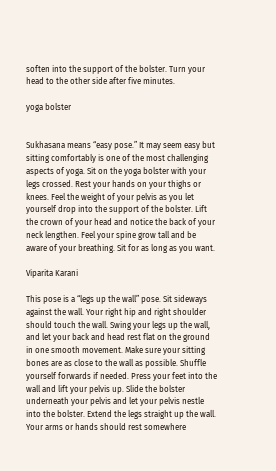soften into the support of the bolster. Turn your head to the other side after five minutes.

yoga bolster


Sukhasana means “easy pose.” It may seem easy but sitting comfortably is one of the most challenging aspects of yoga. Sit on the yoga bolster with your legs crossed. Rest your hands on your thighs or knees. Feel the weight of your pelvis as you let yourself drop into the support of the bolster. Lift the crown of your head and notice the back of your neck lengthen. Feel your spine grow tall and be aware of your breathing. Sit for as long as you want.

Viparita Karani

This pose is a “legs up the wall” pose. Sit sideways against the wall. Your right hip and right shoulder should touch the wall. Swing your legs up the wall, and let your back and head rest flat on the ground in one smooth movement. Make sure your sitting bones are as close to the wall as possible. Shuffle yourself forwards if needed. Press your feet into the wall and lift your pelvis up. Slide the bolster underneath your pelvis and let your pelvis nestle into the bolster. Extend the legs straight up the wall. Your arms or hands should rest somewhere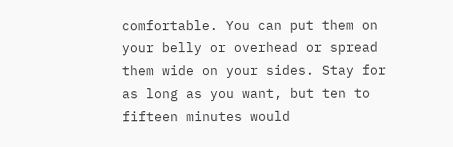comfortable. You can put them on your belly or overhead or spread them wide on your sides. Stay for as long as you want, but ten to fifteen minutes would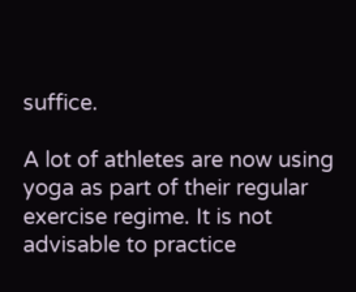suffice.

A lot of athletes are now using yoga as part of their regular exercise regime. It is not advisable to practice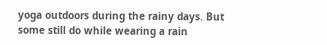yoga outdoors during the rainy days. But some still do while wearing a rain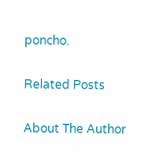poncho.

Related Posts

About The Author